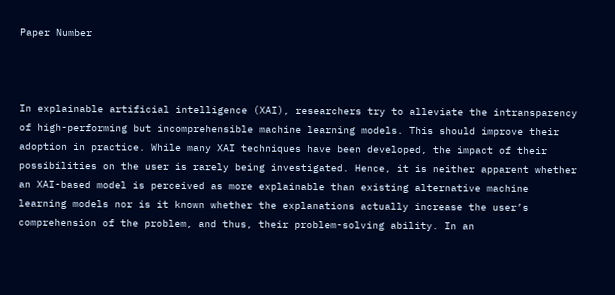Paper Number



In explainable artificial intelligence (XAI), researchers try to alleviate the intransparency of high-performing but incomprehensible machine learning models. This should improve their adoption in practice. While many XAI techniques have been developed, the impact of their possibilities on the user is rarely being investigated. Hence, it is neither apparent whether an XAI-based model is perceived as more explainable than existing alternative machine learning models nor is it known whether the explanations actually increase the user’s comprehension of the problem, and thus, their problem-solving ability. In an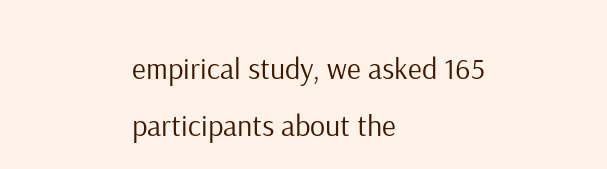empirical study, we asked 165 participants about the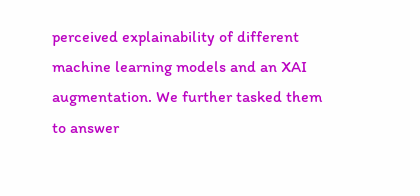perceived explainability of different machine learning models and an XAI augmentation. We further tasked them to answer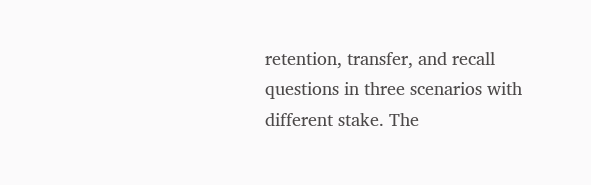retention, transfer, and recall questions in three scenarios with different stake. The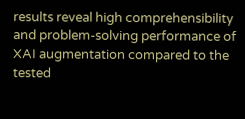results reveal high comprehensibility and problem-solving performance of XAI augmentation compared to the tested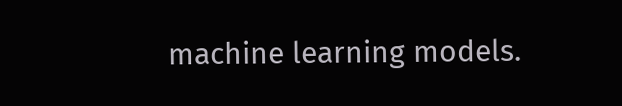machine learning models.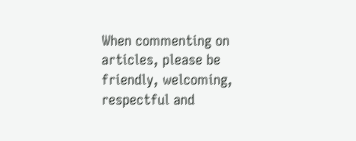When commenting on articles, please be friendly, welcoming, respectful and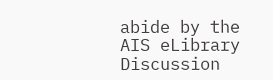abide by the AIS eLibrary Discussion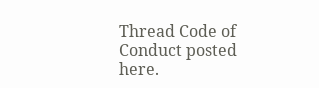Thread Code of Conduct posted here.